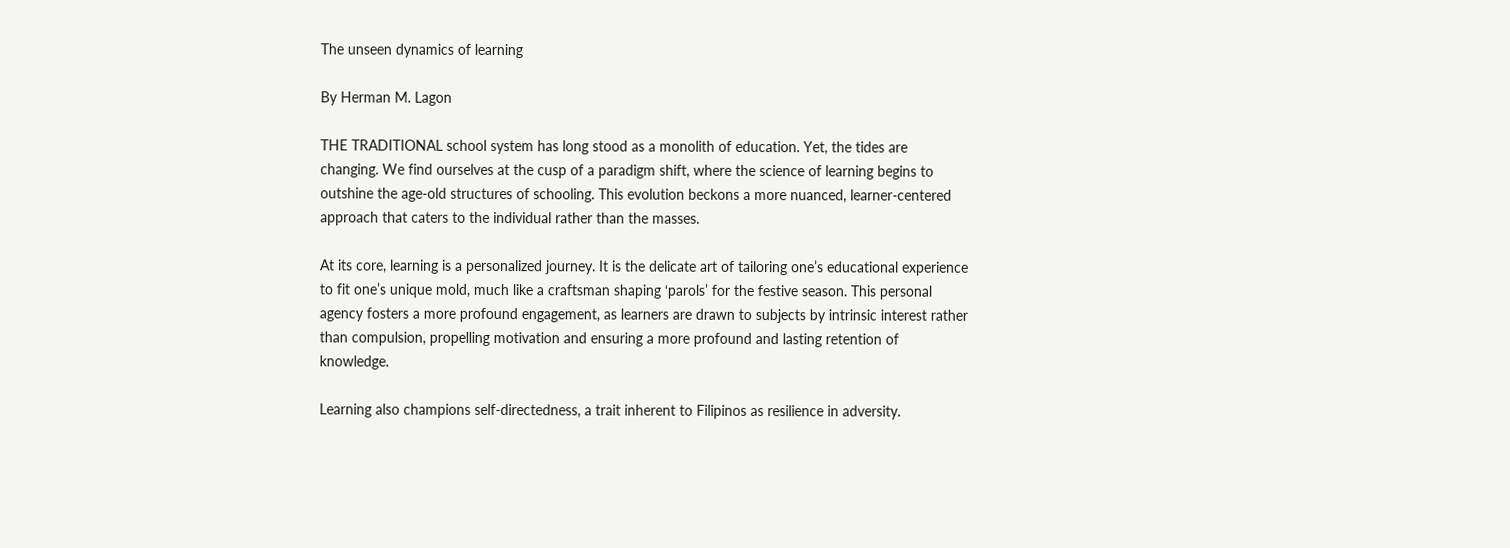The unseen dynamics of learning

By Herman M. Lagon

THE TRADITIONAL school system has long stood as a monolith of education. Yet, the tides are changing. We find ourselves at the cusp of a paradigm shift, where the science of learning begins to outshine the age-old structures of schooling. This evolution beckons a more nuanced, learner-centered approach that caters to the individual rather than the masses.

At its core, learning is a personalized journey. It is the delicate art of tailoring one’s educational experience to fit one’s unique mold, much like a craftsman shaping ‘parols’ for the festive season. This personal agency fosters a more profound engagement, as learners are drawn to subjects by intrinsic interest rather than compulsion, propelling motivation and ensuring a more profound and lasting retention of knowledge.

Learning also champions self-directedness, a trait inherent to Filipinos as resilience in adversity.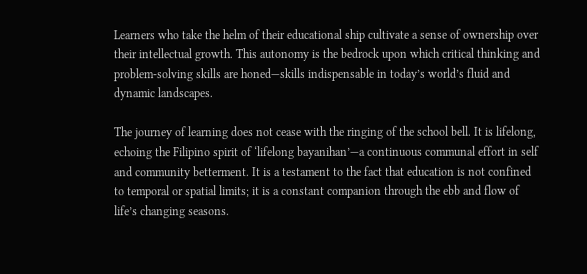Learners who take the helm of their educational ship cultivate a sense of ownership over their intellectual growth. This autonomy is the bedrock upon which critical thinking and problem-solving skills are honed—skills indispensable in today’s world’s fluid and dynamic landscapes.

The journey of learning does not cease with the ringing of the school bell. It is lifelong, echoing the Filipino spirit of ‘lifelong bayanihan’—a continuous communal effort in self and community betterment. It is a testament to the fact that education is not confined to temporal or spatial limits; it is a constant companion through the ebb and flow of life’s changing seasons.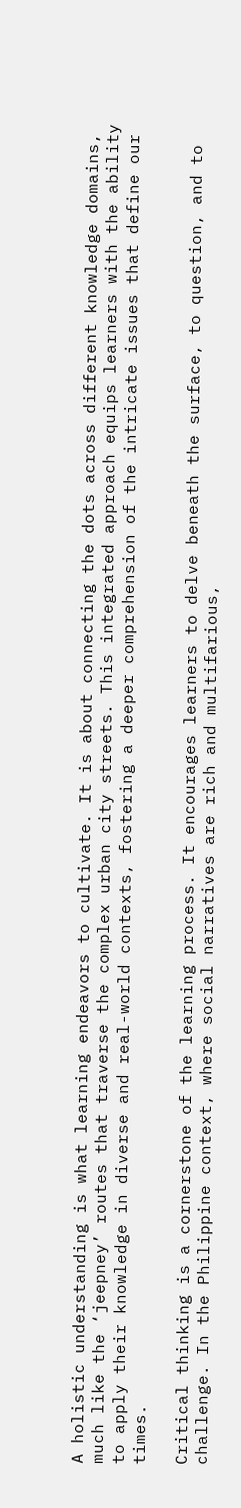A holistic understanding is what learning endeavors to cultivate. It is about connecting the dots across different knowledge domains, much like the ‘jeepney’ routes that traverse the complex urban city streets. This integrated approach equips learners with the ability to apply their knowledge in diverse and real-world contexts, fostering a deeper comprehension of the intricate issues that define our times.

Critical thinking is a cornerstone of the learning process. It encourages learners to delve beneath the surface, to question, and to challenge. In the Philippine context, where social narratives are rich and multifarious,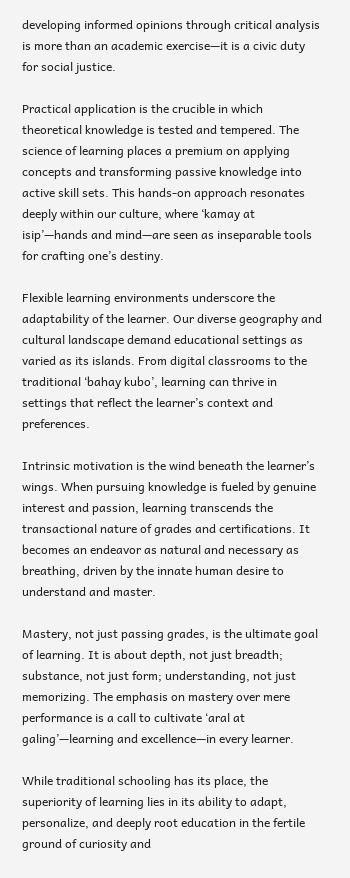developing informed opinions through critical analysis is more than an academic exercise—it is a civic duty for social justice.

Practical application is the crucible in which theoretical knowledge is tested and tempered. The science of learning places a premium on applying concepts and transforming passive knowledge into active skill sets. This hands-on approach resonates deeply within our culture, where ‘kamay at isip’—hands and mind—are seen as inseparable tools for crafting one’s destiny.

Flexible learning environments underscore the adaptability of the learner. Our diverse geography and cultural landscape demand educational settings as varied as its islands. From digital classrooms to the traditional ‘bahay kubo’, learning can thrive in settings that reflect the learner’s context and preferences.

Intrinsic motivation is the wind beneath the learner’s wings. When pursuing knowledge is fueled by genuine interest and passion, learning transcends the transactional nature of grades and certifications. It becomes an endeavor as natural and necessary as breathing, driven by the innate human desire to understand and master.

Mastery, not just passing grades, is the ultimate goal of learning. It is about depth, not just breadth; substance, not just form; understanding, not just memorizing. The emphasis on mastery over mere performance is a call to cultivate ‘aral at galing’—learning and excellence—in every learner.

While traditional schooling has its place, the superiority of learning lies in its ability to adapt, personalize, and deeply root education in the fertile ground of curiosity and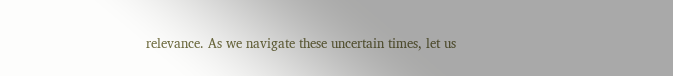relevance. As we navigate these uncertain times, let us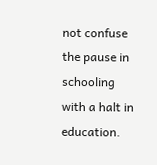not confuse the pause in schooling with a halt in education.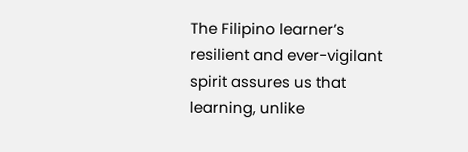The Filipino learner’s resilient and ever-vigilant spirit assures us that learning, unlike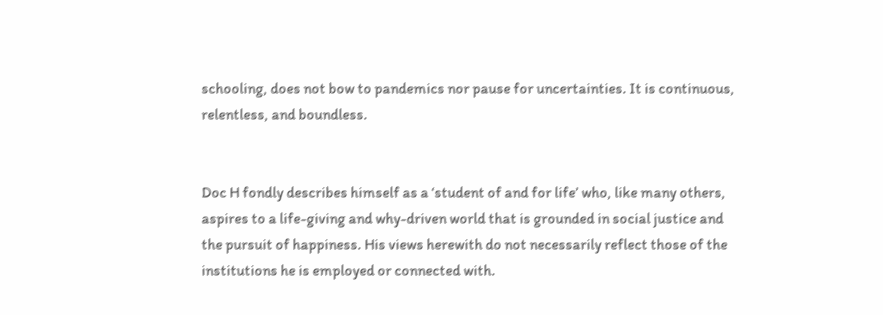schooling, does not bow to pandemics nor pause for uncertainties. It is continuous, relentless, and boundless.


Doc H fondly describes himself as a ‘student of and for life’ who, like many others, aspires to a life-giving and why-driven world that is grounded in social justice and the pursuit of happiness. His views herewith do not necessarily reflect those of the institutions he is employed or connected with.